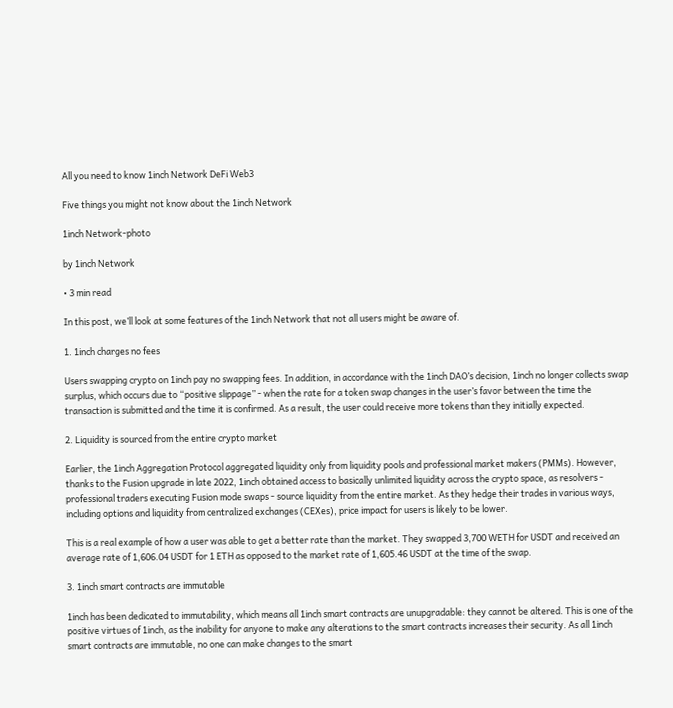All you need to know 1inch Network DeFi Web3

Five things you might not know about the 1inch Network

1inch Network-photo

by 1inch Network

• 3 min read

In this post, we’ll look at some features of the 1inch Network that not all users might be aware of.

1. 1inch charges no fees

Users swapping crypto on 1inch pay no swapping fees. In addition, in accordance with the 1inch DAO’s decision, 1inch no longer collects swap surplus, which occurs due to “positive slippage” - when the rate for a token swap changes in the user’s favor between the time the transaction is submitted and the time it is confirmed. As a result, the user could receive more tokens than they initially expected.

2. Liquidity is sourced from the entire crypto market

Earlier, the 1inch Aggregation Protocol aggregated liquidity only from liquidity pools and professional market makers (PMMs). However, thanks to the Fusion upgrade in late 2022, 1inch obtained access to basically unlimited liquidity across the crypto space, as resolvers - professional traders executing Fusion mode swaps - source liquidity from the entire market. As they hedge their trades in various ways, including options and liquidity from centralized exchanges (CEXes), price impact for users is likely to be lower.

This is a real example of how a user was able to get a better rate than the market. They swapped 3,700 WETH for USDT and received an average rate of 1,606.04 USDT for 1 ETH as opposed to the market rate of 1,605.46 USDT at the time of the swap.

3. 1inch smart contracts are immutable

1inch has been dedicated to immutability, which means all 1inch smart contracts are unupgradable: they cannot be altered. This is one of the positive virtues of 1inch, as the inability for anyone to make any alterations to the smart contracts increases their security. As all 1inch smart contracts are immutable, no one can make changes to the smart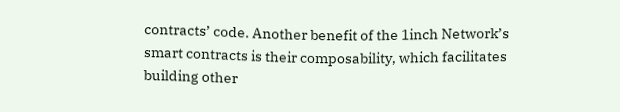contracts’ code. Another benefit of the 1inch Network’s smart contracts is their composability, which facilitates building other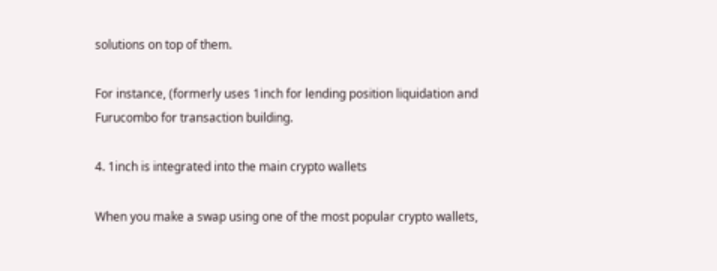solutions on top of them.

For instance, (formerly uses 1inch for lending position liquidation and Furucombo for transaction building.

4. 1inch is integrated into the main crypto wallets

When you make a swap using one of the most popular crypto wallets,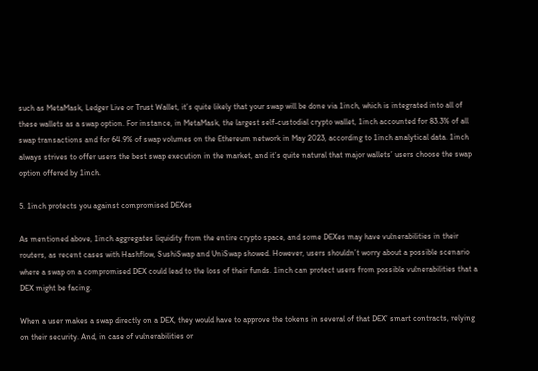such as MetaMask, Ledger Live or Trust Wallet, it’s quite likely that your swap will be done via 1inch, which is integrated into all of these wallets as a swap option. For instance, in MetaMask, the largest self-custodial crypto wallet, 1inch accounted for 83.3% of all swap transactions and for 64.9% of swap volumes on the Ethereum network in May 2023, according to 1inch analytical data. 1inch always strives to offer users the best swap execution in the market, and it’s quite natural that major wallets’ users choose the swap option offered by 1inch.

5. 1inch protects you against compromised DEXes

As mentioned above, 1inch aggregates liquidity from the entire crypto space, and some DEXes may have vulnerabilities in their routers, as recent cases with Hashflow, SushiSwap and UniSwap showed. However, users shouldn’t worry about a possible scenario where a swap on a compromised DEX could lead to the loss of their funds. 1inch can protect users from possible vulnerabilities that a DEX might be facing.

When a user makes a swap directly on a DEX, they would have to approve the tokens in several of that DEX’ smart contracts, relying on their security. And, in case of vulnerabilities or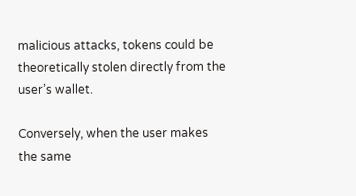malicious attacks, tokens could be theoretically stolen directly from the user’s wallet.

Conversely, when the user makes the same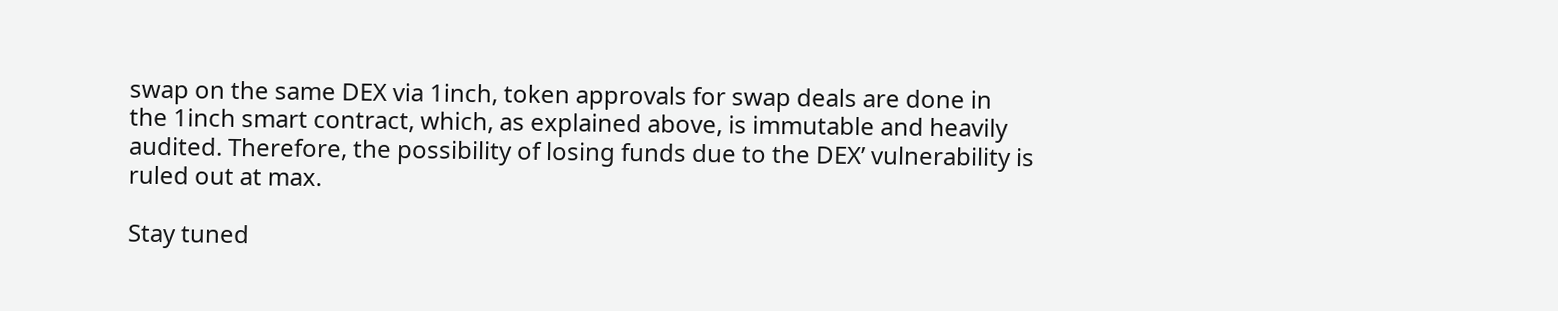swap on the same DEX via 1inch, token approvals for swap deals are done in the 1inch smart contract, which, as explained above, is immutable and heavily audited. Therefore, the possibility of losing funds due to the DEX’ vulnerability is ruled out at max.

Stay tuned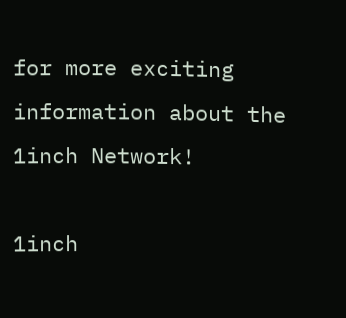for more exciting information about the 1inch Network!

1inch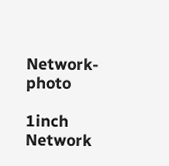Network-photo

1inch Network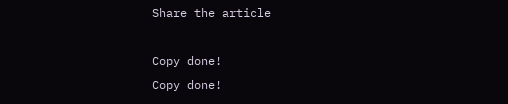Share the article

Copy done!
Copy done!